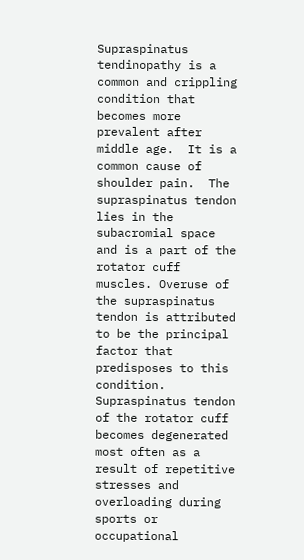Supraspinatus tendinopathy is a common and crippling condition that becomes more prevalent after middle age.  It is a common cause of shoulder pain.  The supraspinatus tendon lies in the subacromial space and is a part of the rotator cuff muscles. Overuse of the supraspinatus tendon is attributed to be the principal factor that predisposes to this condition.   Supraspinatus tendon of the rotator cuff becomes degenerated most often as a result of repetitive stresses and overloading during sports or occupational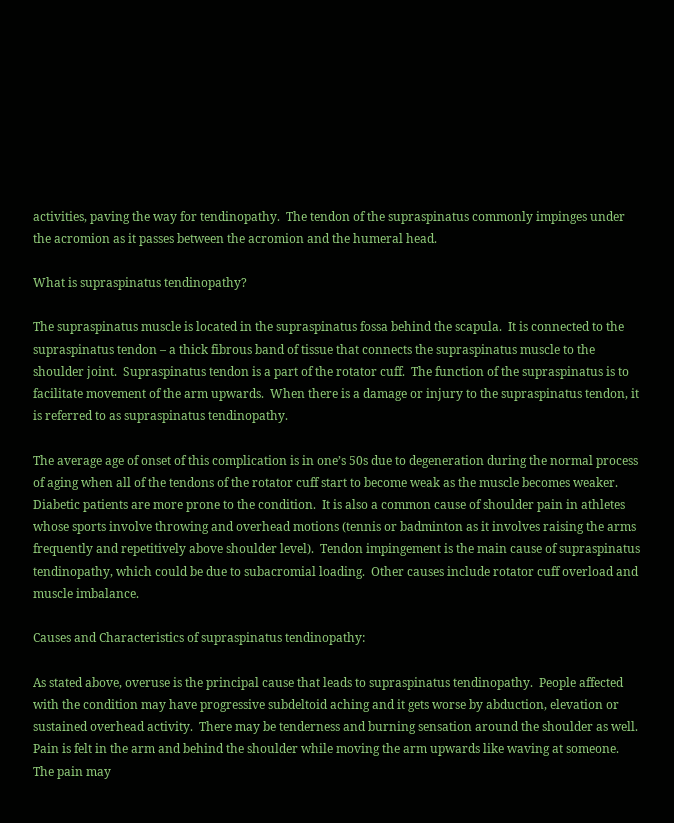activities, paving the way for tendinopathy.  The tendon of the supraspinatus commonly impinges under the acromion as it passes between the acromion and the humeral head.

What is supraspinatus tendinopathy?

The supraspinatus muscle is located in the supraspinatus fossa behind the scapula.  It is connected to the supraspinatus tendon – a thick fibrous band of tissue that connects the supraspinatus muscle to the shoulder joint.  Supraspinatus tendon is a part of the rotator cuff.  The function of the supraspinatus is to facilitate movement of the arm upwards.  When there is a damage or injury to the supraspinatus tendon, it is referred to as supraspinatus tendinopathy.

The average age of onset of this complication is in one’s 50s due to degeneration during the normal process of aging when all of the tendons of the rotator cuff start to become weak as the muscle becomes weaker.  Diabetic patients are more prone to the condition.  It is also a common cause of shoulder pain in athletes whose sports involve throwing and overhead motions (tennis or badminton as it involves raising the arms frequently and repetitively above shoulder level).  Tendon impingement is the main cause of supraspinatus tendinopathy, which could be due to subacromial loading.  Other causes include rotator cuff overload and muscle imbalance.

Causes and Characteristics of supraspinatus tendinopathy:

As stated above, overuse is the principal cause that leads to supraspinatus tendinopathy.  People affected with the condition may have progressive subdeltoid aching and it gets worse by abduction, elevation or sustained overhead activity.  There may be tenderness and burning sensation around the shoulder as well.  Pain is felt in the arm and behind the shoulder while moving the arm upwards like waving at someone.  The pain may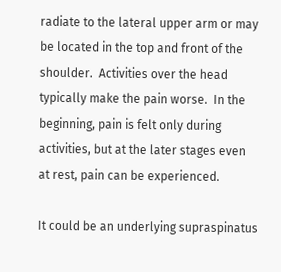radiate to the lateral upper arm or may be located in the top and front of the shoulder.  Activities over the head typically make the pain worse.  In the beginning, pain is felt only during activities, but at the later stages even at rest, pain can be experienced.

It could be an underlying supraspinatus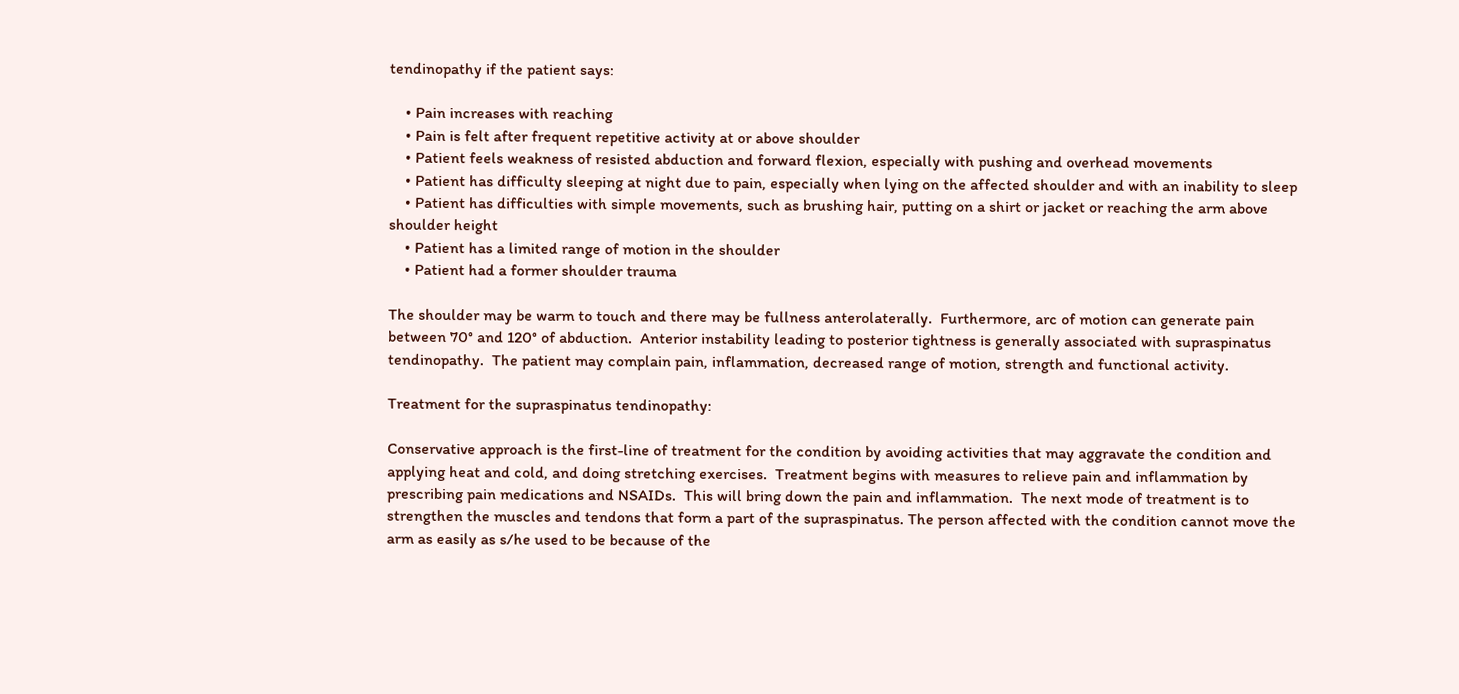tendinopathy if the patient says:

    • Pain increases with reaching
    • Pain is felt after frequent repetitive activity at or above shoulder
    • Patient feels weakness of resisted abduction and forward flexion, especially with pushing and overhead movements
    • Patient has difficulty sleeping at night due to pain, especially when lying on the affected shoulder and with an inability to sleep
    • Patient has difficulties with simple movements, such as brushing hair, putting on a shirt or jacket or reaching the arm above shoulder height
    • Patient has a limited range of motion in the shoulder
    • Patient had a former shoulder trauma

The shoulder may be warm to touch and there may be fullness anterolaterally.  Furthermore, arc of motion can generate pain between 70° and 120° of abduction.  Anterior instability leading to posterior tightness is generally associated with supraspinatus tendinopathy.  The patient may complain pain, inflammation, decreased range of motion, strength and functional activity.

Treatment for the supraspinatus tendinopathy:

Conservative approach is the first-line of treatment for the condition by avoiding activities that may aggravate the condition and applying heat and cold, and doing stretching exercises.  Treatment begins with measures to relieve pain and inflammation by prescribing pain medications and NSAIDs.  This will bring down the pain and inflammation.  The next mode of treatment is to strengthen the muscles and tendons that form a part of the supraspinatus. The person affected with the condition cannot move the arm as easily as s/he used to be because of the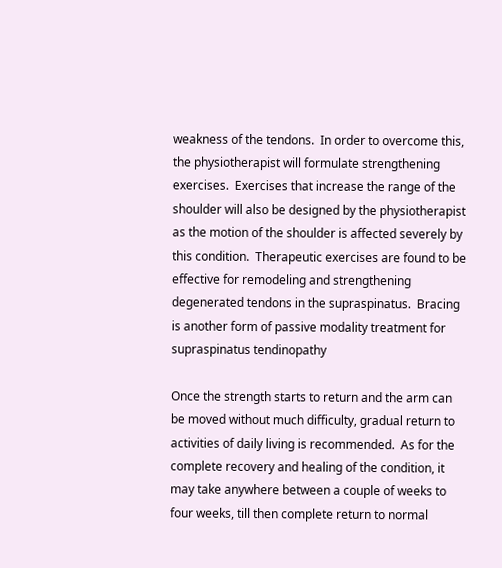weakness of the tendons.  In order to overcome this, the physiotherapist will formulate strengthening exercises.  Exercises that increase the range of the shoulder will also be designed by the physiotherapist as the motion of the shoulder is affected severely by this condition.  Therapeutic exercises are found to be effective for remodeling and strengthening degenerated tendons in the supraspinatus.  Bracing is another form of passive modality treatment for supraspinatus tendinopathy

Once the strength starts to return and the arm can be moved without much difficulty, gradual return to activities of daily living is recommended.  As for the complete recovery and healing of the condition, it may take anywhere between a couple of weeks to four weeks, till then complete return to normal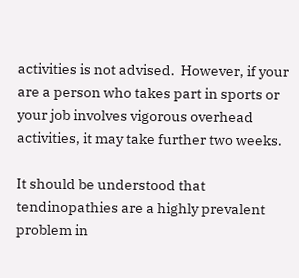activities is not advised.  However, if your are a person who takes part in sports or your job involves vigorous overhead activities, it may take further two weeks.

It should be understood that tendinopathies are a highly prevalent problem in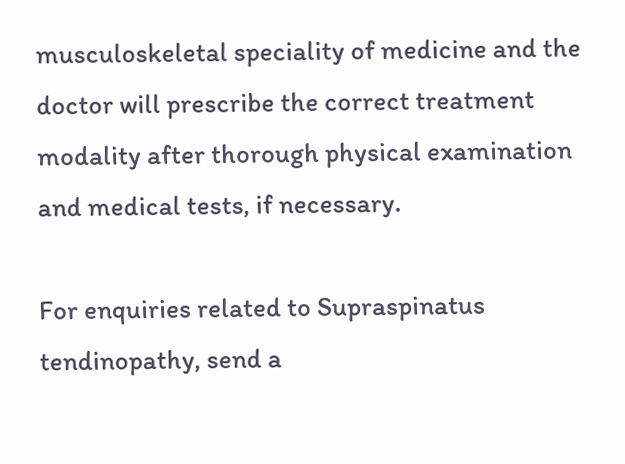musculoskeletal speciality of medicine and the doctor will prescribe the correct treatment modality after thorough physical examination and medical tests, if necessary.

For enquiries related to Supraspinatus tendinopathy, send a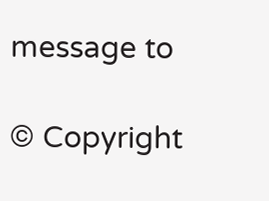message to

© Copyright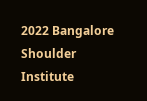2022 Bangalore Shoulder Institute